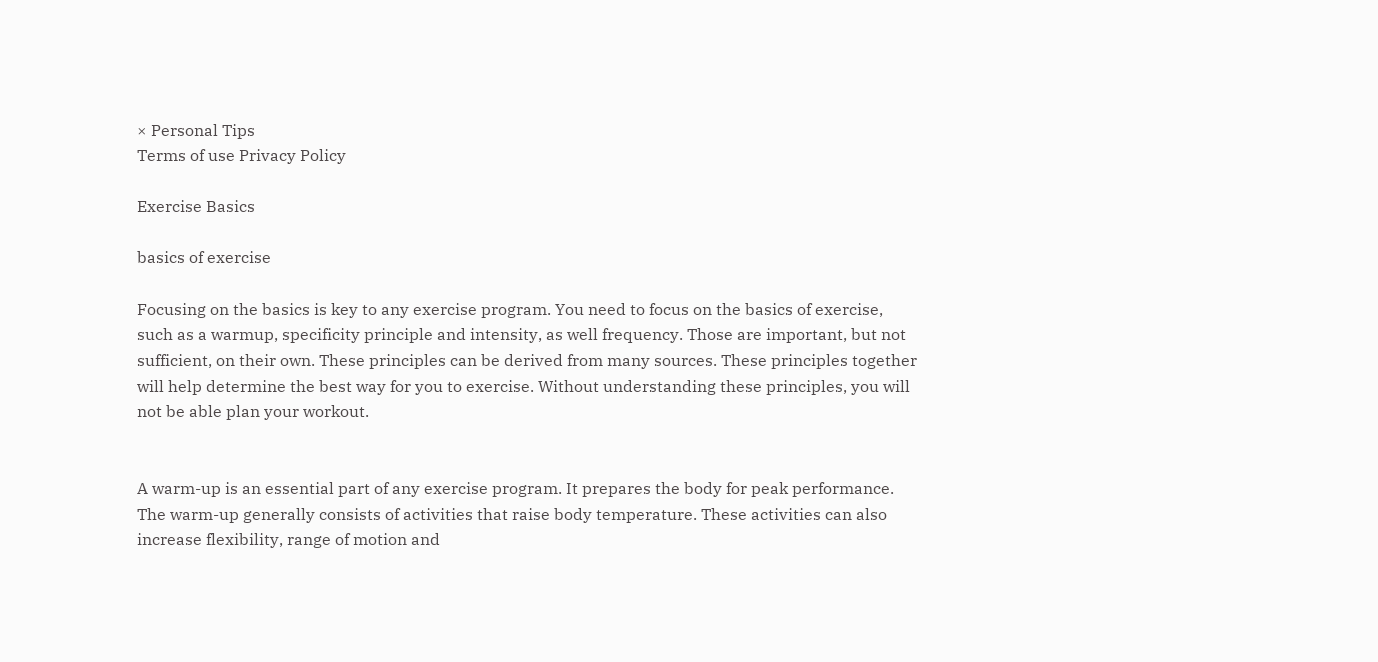× Personal Tips
Terms of use Privacy Policy

Exercise Basics

basics of exercise

Focusing on the basics is key to any exercise program. You need to focus on the basics of exercise, such as a warmup, specificity principle and intensity, as well frequency. Those are important, but not sufficient, on their own. These principles can be derived from many sources. These principles together will help determine the best way for you to exercise. Without understanding these principles, you will not be able plan your workout.


A warm-up is an essential part of any exercise program. It prepares the body for peak performance. The warm-up generally consists of activities that raise body temperature. These activities can also increase flexibility, range of motion and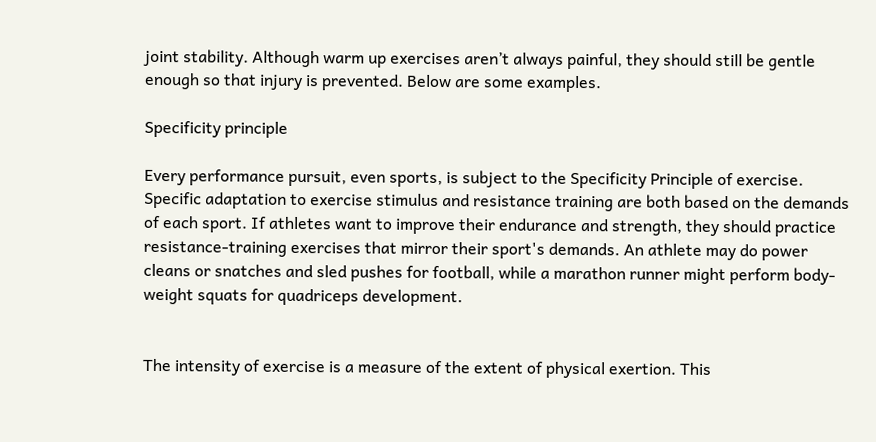joint stability. Although warm up exercises aren’t always painful, they should still be gentle enough so that injury is prevented. Below are some examples.

Specificity principle

Every performance pursuit, even sports, is subject to the Specificity Principle of exercise. Specific adaptation to exercise stimulus and resistance training are both based on the demands of each sport. If athletes want to improve their endurance and strength, they should practice resistance-training exercises that mirror their sport's demands. An athlete may do power cleans or snatches and sled pushes for football, while a marathon runner might perform body-weight squats for quadriceps development.


The intensity of exercise is a measure of the extent of physical exertion. This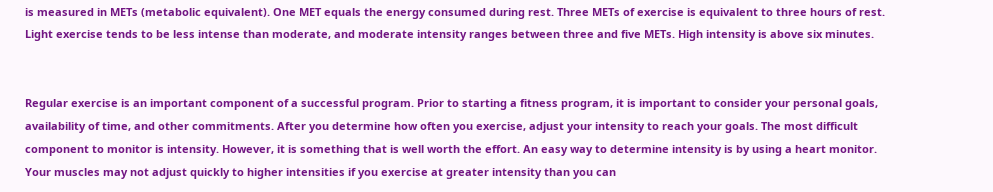is measured in METs (metabolic equivalent). One MET equals the energy consumed during rest. Three METs of exercise is equivalent to three hours of rest. Light exercise tends to be less intense than moderate, and moderate intensity ranges between three and five METs. High intensity is above six minutes.


Regular exercise is an important component of a successful program. Prior to starting a fitness program, it is important to consider your personal goals, availability of time, and other commitments. After you determine how often you exercise, adjust your intensity to reach your goals. The most difficult component to monitor is intensity. However, it is something that is well worth the effort. An easy way to determine intensity is by using a heart monitor. Your muscles may not adjust quickly to higher intensities if you exercise at greater intensity than you can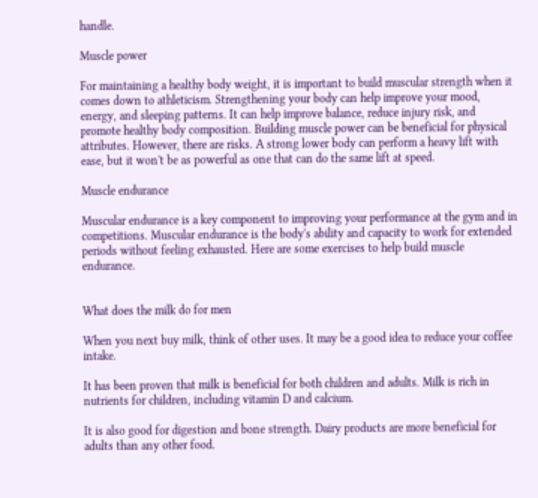handle.

Muscle power

For maintaining a healthy body weight, it is important to build muscular strength when it comes down to athleticism. Strengthening your body can help improve your mood, energy, and sleeping patterns. It can help improve balance, reduce injury risk, and promote healthy body composition. Building muscle power can be beneficial for physical attributes. However, there are risks. A strong lower body can perform a heavy lift with ease, but it won't be as powerful as one that can do the same lift at speed.

Muscle endurance

Muscular endurance is a key component to improving your performance at the gym and in competitions. Muscular endurance is the body's ability and capacity to work for extended periods without feeling exhausted. Here are some exercises to help build muscle endurance.


What does the milk do for men

When you next buy milk, think of other uses. It may be a good idea to reduce your coffee intake.

It has been proven that milk is beneficial for both children and adults. Milk is rich in nutrients for children, including vitamin D and calcium.

It is also good for digestion and bone strength. Dairy products are more beneficial for adults than any other food.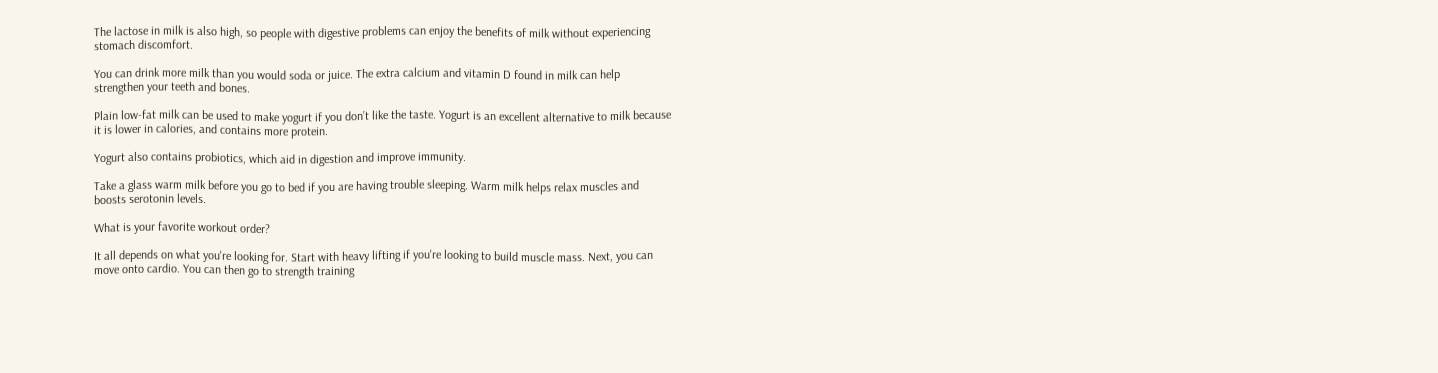The lactose in milk is also high, so people with digestive problems can enjoy the benefits of milk without experiencing stomach discomfort.

You can drink more milk than you would soda or juice. The extra calcium and vitamin D found in milk can help strengthen your teeth and bones.

Plain low-fat milk can be used to make yogurt if you don’t like the taste. Yogurt is an excellent alternative to milk because it is lower in calories, and contains more protein.

Yogurt also contains probiotics, which aid in digestion and improve immunity.

Take a glass warm milk before you go to bed if you are having trouble sleeping. Warm milk helps relax muscles and boosts serotonin levels.

What is your favorite workout order?

It all depends on what you're looking for. Start with heavy lifting if you're looking to build muscle mass. Next, you can move onto cardio. You can then go to strength training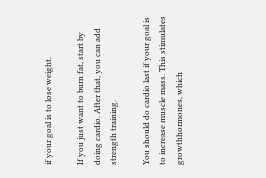if your goal is to lose weight.

If you just want to burn fat, start by doing cardio. After that, you can add strength training.

You should do cardio last if your goal is to increase muscle mass. This stimulates growthhormones, which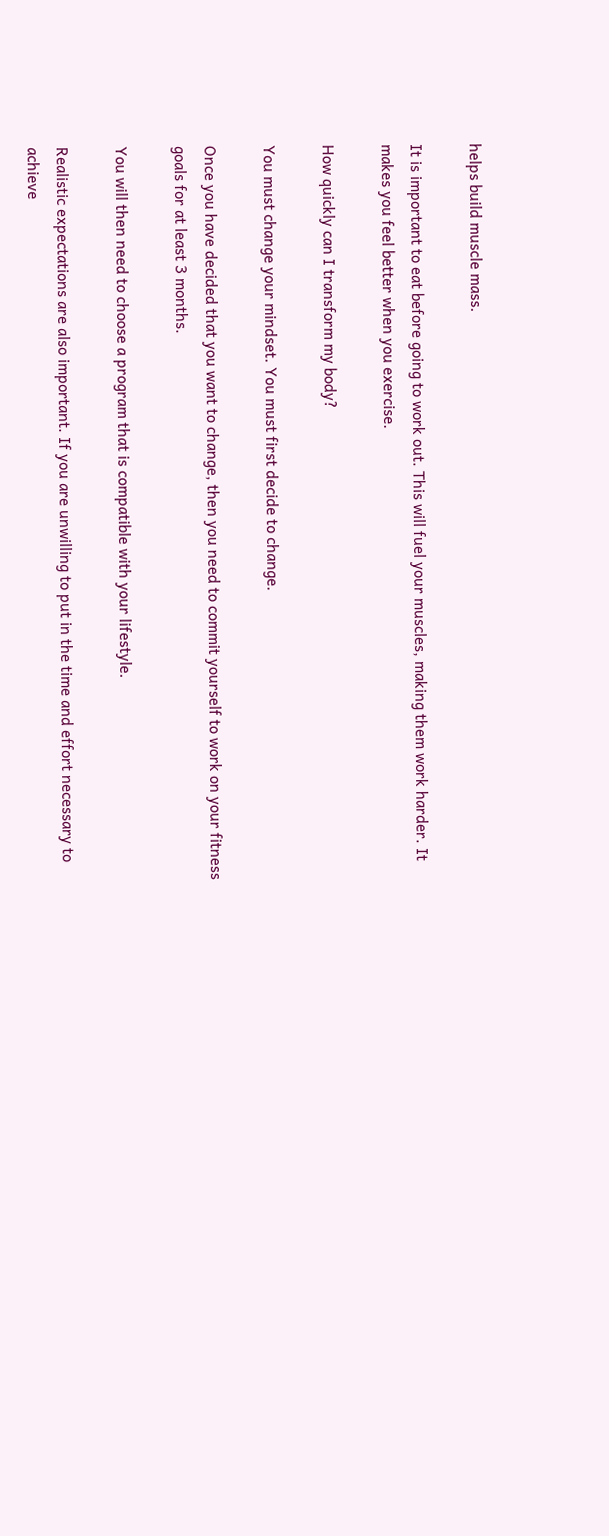helps build muscle mass.

It is important to eat before going to work out. This will fuel your muscles, making them work harder. It makes you feel better when you exercise.

How quickly can I transform my body?

You must change your mindset. You must first decide to change.

Once you have decided that you want to change, then you need to commit yourself to work on your fitness goals for at least 3 months.

You will then need to choose a program that is compatible with your lifestyle.

Realistic expectations are also important. If you are unwilling to put in the time and effort necessary to achieve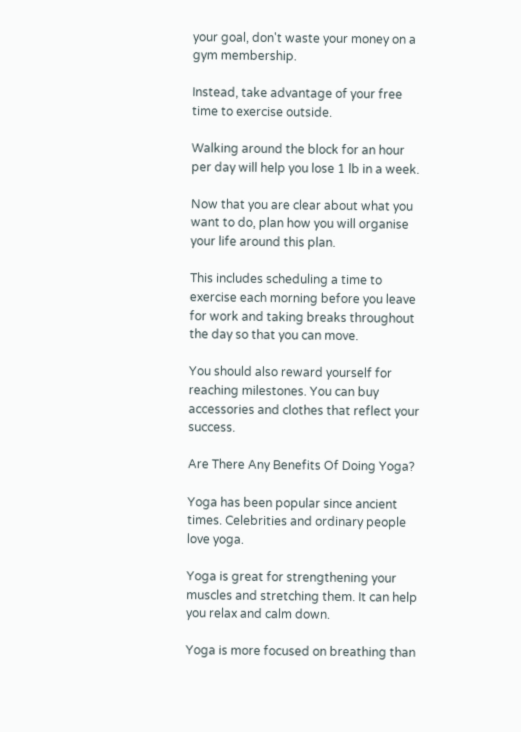your goal, don't waste your money on a gym membership.

Instead, take advantage of your free time to exercise outside.

Walking around the block for an hour per day will help you lose 1 lb in a week.

Now that you are clear about what you want to do, plan how you will organise your life around this plan.

This includes scheduling a time to exercise each morning before you leave for work and taking breaks throughout the day so that you can move.

You should also reward yourself for reaching milestones. You can buy accessories and clothes that reflect your success.

Are There Any Benefits Of Doing Yoga?

Yoga has been popular since ancient times. Celebrities and ordinary people love yoga.

Yoga is great for strengthening your muscles and stretching them. It can help you relax and calm down.

Yoga is more focused on breathing than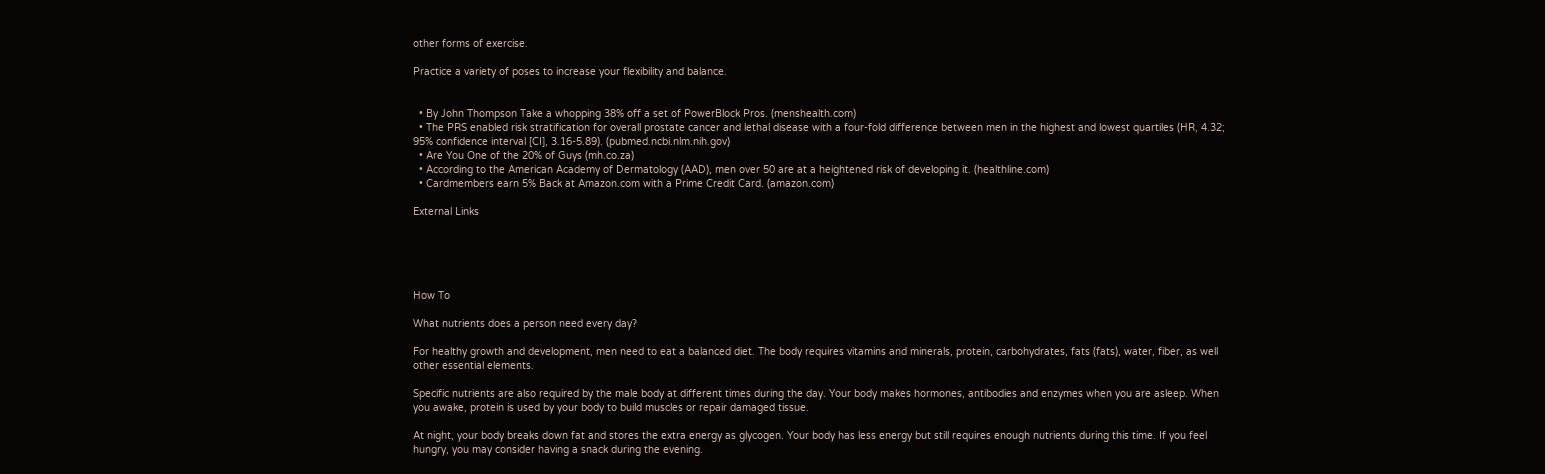other forms of exercise.

Practice a variety of poses to increase your flexibility and balance.


  • By John Thompson Take a whopping 38% off a set of PowerBlock Pros. (menshealth.com)
  • The PRS enabled risk stratification for overall prostate cancer and lethal disease with a four-fold difference between men in the highest and lowest quartiles (HR, 4.32; 95% confidence interval [CI], 3.16-5.89). (pubmed.ncbi.nlm.nih.gov)
  • Are You One of the 20% of Guys (mh.co.za)
  • According to the American Academy of Dermatology (AAD), men over 50 are at a heightened risk of developing it. (healthline.com)
  • Cardmembers earn 5% Back at Amazon.com with a Prime Credit Card. (amazon.com)

External Links





How To

What nutrients does a person need every day?

For healthy growth and development, men need to eat a balanced diet. The body requires vitamins and minerals, protein, carbohydrates, fats (fats), water, fiber, as well other essential elements.

Specific nutrients are also required by the male body at different times during the day. Your body makes hormones, antibodies and enzymes when you are asleep. When you awake, protein is used by your body to build muscles or repair damaged tissue.

At night, your body breaks down fat and stores the extra energy as glycogen. Your body has less energy but still requires enough nutrients during this time. If you feel hungry, you may consider having a snack during the evening.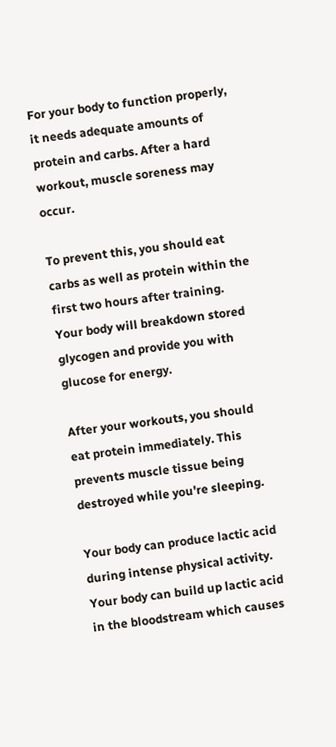For your body to function properly, it needs adequate amounts of protein and carbs. After a hard workout, muscle soreness may occur.

To prevent this, you should eat carbs as well as protein within the first two hours after training. Your body will breakdown stored glycogen and provide you with glucose for energy.

After your workouts, you should eat protein immediately. This prevents muscle tissue being destroyed while you're sleeping.

Your body can produce lactic acid during intense physical activity. Your body can build up lactic acid in the bloodstream which causes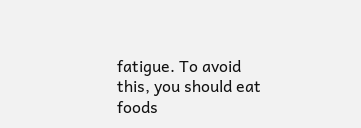fatigue. To avoid this, you should eat foods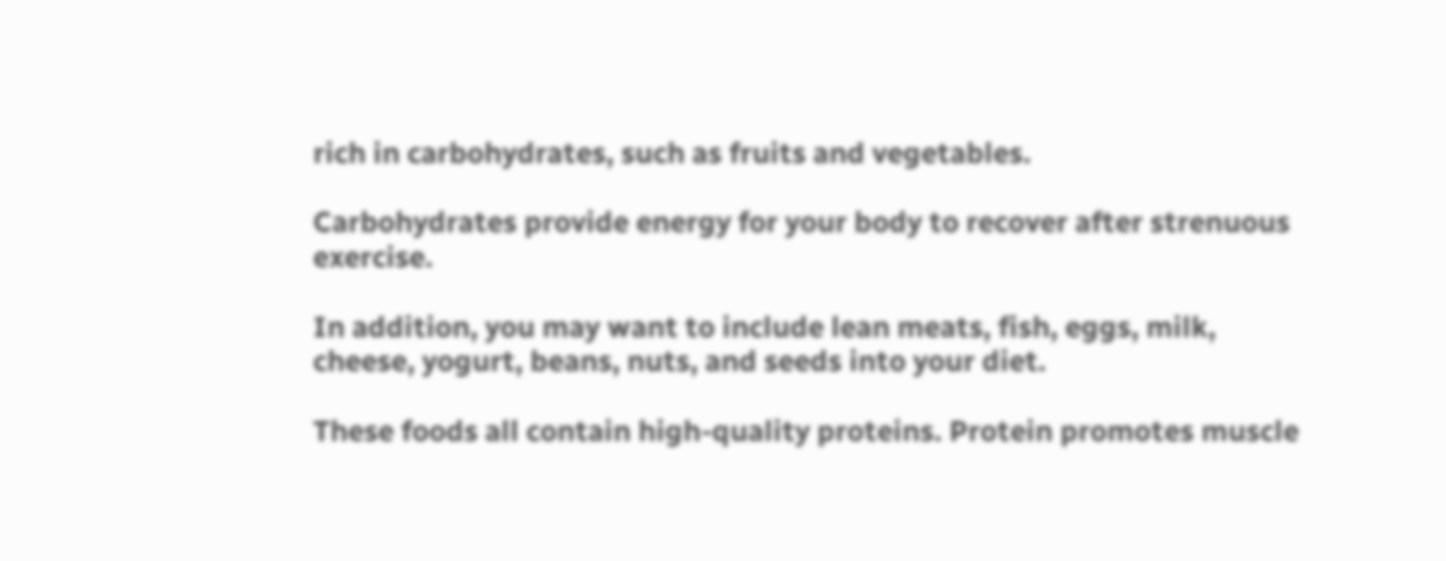rich in carbohydrates, such as fruits and vegetables.

Carbohydrates provide energy for your body to recover after strenuous exercise.

In addition, you may want to include lean meats, fish, eggs, milk, cheese, yogurt, beans, nuts, and seeds into your diet.

These foods all contain high-quality proteins. Protein promotes muscle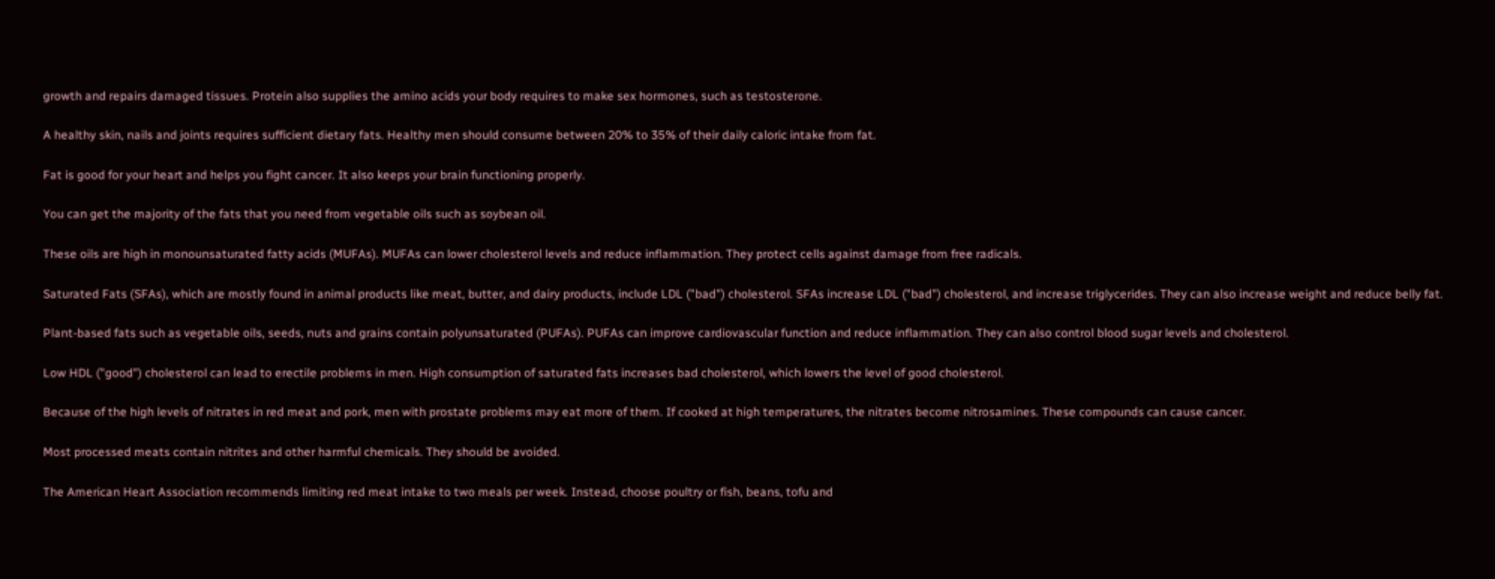growth and repairs damaged tissues. Protein also supplies the amino acids your body requires to make sex hormones, such as testosterone.

A healthy skin, nails and joints requires sufficient dietary fats. Healthy men should consume between 20% to 35% of their daily caloric intake from fat.

Fat is good for your heart and helps you fight cancer. It also keeps your brain functioning properly.

You can get the majority of the fats that you need from vegetable oils such as soybean oil.

These oils are high in monounsaturated fatty acids (MUFAs). MUFAs can lower cholesterol levels and reduce inflammation. They protect cells against damage from free radicals.

Saturated Fats (SFAs), which are mostly found in animal products like meat, butter, and dairy products, include LDL ("bad") cholesterol. SFAs increase LDL ("bad") cholesterol, and increase triglycerides. They can also increase weight and reduce belly fat.

Plant-based fats such as vegetable oils, seeds, nuts and grains contain polyunsaturated (PUFAs). PUFAs can improve cardiovascular function and reduce inflammation. They can also control blood sugar levels and cholesterol.

Low HDL ("good") cholesterol can lead to erectile problems in men. High consumption of saturated fats increases bad cholesterol, which lowers the level of good cholesterol.

Because of the high levels of nitrates in red meat and pork, men with prostate problems may eat more of them. If cooked at high temperatures, the nitrates become nitrosamines. These compounds can cause cancer.

Most processed meats contain nitrites and other harmful chemicals. They should be avoided.

The American Heart Association recommends limiting red meat intake to two meals per week. Instead, choose poultry or fish, beans, tofu and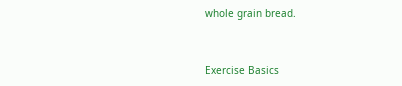whole grain bread.


Exercise Basics